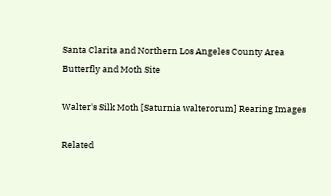Santa Clarita and Northern Los Angeles County Area
Butterfly and Moth Site

Walter's Silk Moth [Saturnia walterorum] Rearing Images

Related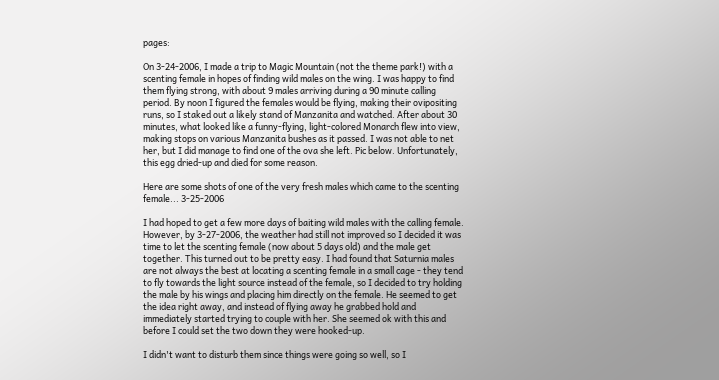pages:

On 3-24-2006, I made a trip to Magic Mountain (not the theme park!) with a scenting female in hopes of finding wild males on the wing. I was happy to find them flying strong, with about 9 males arriving during a 90 minute calling period. By noon I figured the females would be flying, making their ovipositing runs, so I staked out a likely stand of Manzanita and watched. After about 30 minutes, what looked like a funny-flying, light-colored Monarch flew into view, making stops on various Manzanita bushes as it passed. I was not able to net her, but I did manage to find one of the ova she left. Pic below. Unfortunately, this egg dried-up and died for some reason.

Here are some shots of one of the very fresh males which came to the scenting female... 3-25-2006

I had hoped to get a few more days of baiting wild males with the calling female. However, by 3-27-2006, the weather had still not improved so I decided it was time to let the scenting female (now about 5 days old) and the male get together. This turned out to be pretty easy. I had found that Saturnia males are not always the best at locating a scenting female in a small cage - they tend to fly towards the light source instead of the female, so I decided to try holding the male by his wings and placing him directly on the female. He seemed to get the idea right away, and instead of flying away he grabbed hold and immediately started trying to couple with her. She seemed ok with this and before I could set the two down they were hooked-up.

I didn't want to disturb them since things were going so well, so I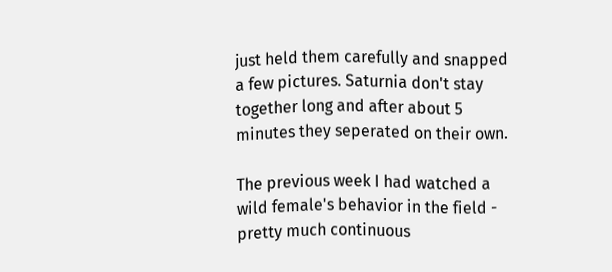just held them carefully and snapped a few pictures. Saturnia don't stay together long and after about 5 minutes they seperated on their own.

The previous week I had watched a wild female's behavior in the field - pretty much continuous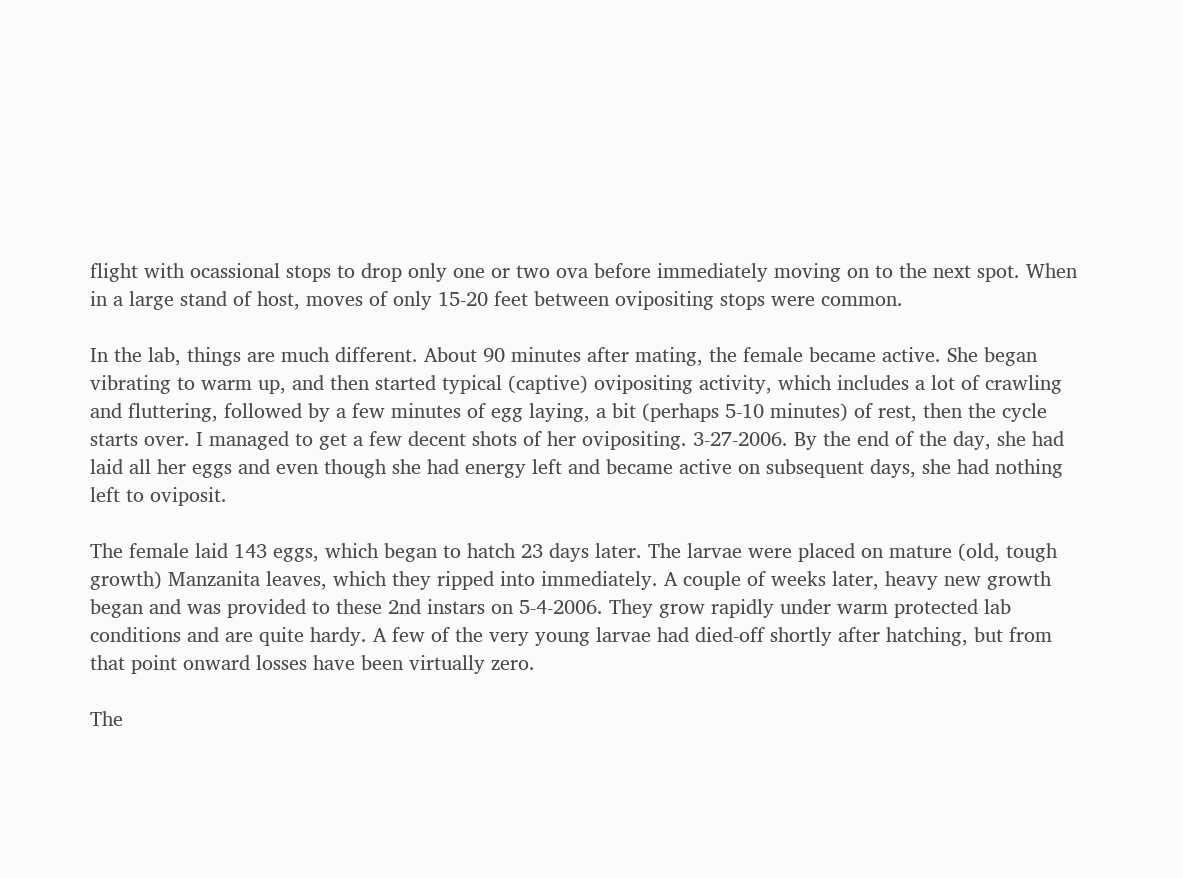flight with ocassional stops to drop only one or two ova before immediately moving on to the next spot. When in a large stand of host, moves of only 15-20 feet between ovipositing stops were common.

In the lab, things are much different. About 90 minutes after mating, the female became active. She began vibrating to warm up, and then started typical (captive) ovipositing activity, which includes a lot of crawling and fluttering, followed by a few minutes of egg laying, a bit (perhaps 5-10 minutes) of rest, then the cycle starts over. I managed to get a few decent shots of her ovipositing. 3-27-2006. By the end of the day, she had laid all her eggs and even though she had energy left and became active on subsequent days, she had nothing left to oviposit.

The female laid 143 eggs, which began to hatch 23 days later. The larvae were placed on mature (old, tough growth) Manzanita leaves, which they ripped into immediately. A couple of weeks later, heavy new growth began and was provided to these 2nd instars on 5-4-2006. They grow rapidly under warm protected lab conditions and are quite hardy. A few of the very young larvae had died-off shortly after hatching, but from that point onward losses have been virtually zero.

The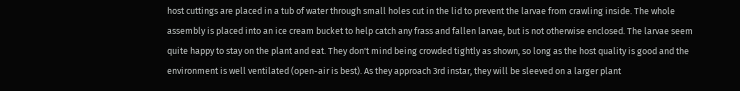host cuttings are placed in a tub of water through small holes cut in the lid to prevent the larvae from crawling inside. The whole assembly is placed into an ice cream bucket to help catch any frass and fallen larvae, but is not otherwise enclosed. The larvae seem quite happy to stay on the plant and eat. They don't mind being crowded tightly as shown, so long as the host quality is good and the environment is well ventilated (open-air is best). As they approach 3rd instar, they will be sleeved on a larger plant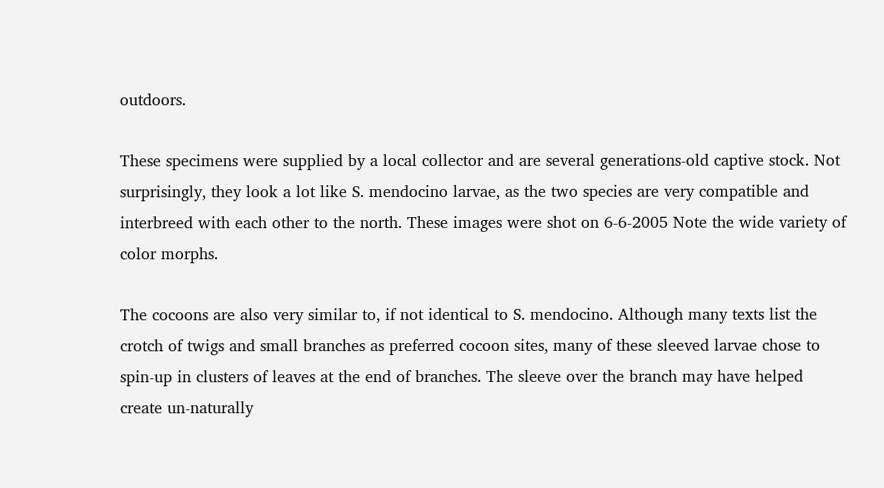outdoors.

These specimens were supplied by a local collector and are several generations-old captive stock. Not surprisingly, they look a lot like S. mendocino larvae, as the two species are very compatible and interbreed with each other to the north. These images were shot on 6-6-2005 Note the wide variety of color morphs.

The cocoons are also very similar to, if not identical to S. mendocino. Although many texts list the crotch of twigs and small branches as preferred cocoon sites, many of these sleeved larvae chose to spin-up in clusters of leaves at the end of branches. The sleeve over the branch may have helped create un-naturally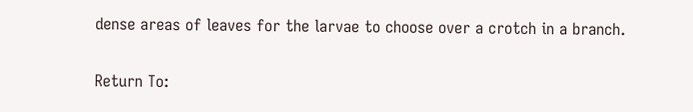dense areas of leaves for the larvae to choose over a crotch in a branch.

Return To: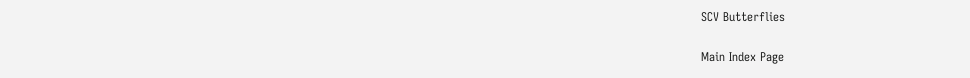SCV Butterflies

Main Index Page